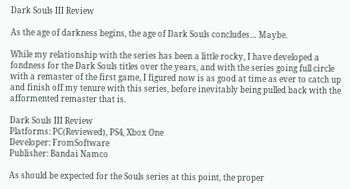Dark Souls III Review

As the age of darkness begins, the age of Dark Souls concludes… Maybe.

While my relationship with the series has been a little rocky, I have developed a fondness for the Dark Souls titles over the years, and with the series going full circle with a remaster of the first game, I figured now is as good at time as ever to catch up and finish off my tenure with this series, before inevitably being pulled back with the afformented remaster that is.

Dark Souls III Review
Platforms: PC(Reviewed), PS4, Xbox One
Developer: FromSoftware
Publisher: Bandai Namco

As should be expected for the Souls series at this point, the proper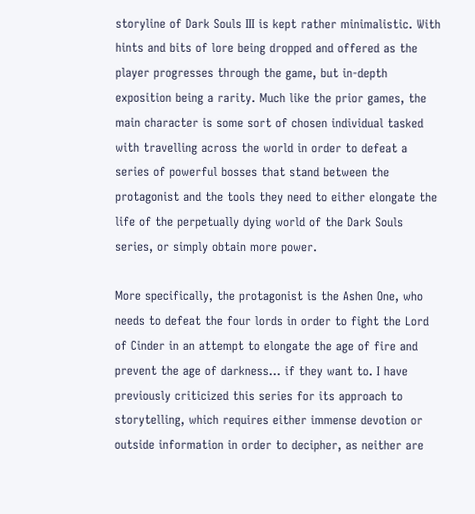storyline of Dark Souls III is kept rather minimalistic. With hints and bits of lore being dropped and offered as the player progresses through the game, but in-depth exposition being a rarity. Much like the prior games, the main character is some sort of chosen individual tasked with travelling across the world in order to defeat a series of powerful bosses that stand between the protagonist and the tools they need to either elongate the life of the perpetually dying world of the Dark Souls series, or simply obtain more power.

More specifically, the protagonist is the Ashen One, who needs to defeat the four lords in order to fight the Lord of Cinder in an attempt to elongate the age of fire and prevent the age of darkness… if they want to. I have previously criticized this series for its approach to storytelling, which requires either immense devotion or outside information in order to decipher, as neither are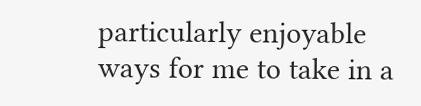particularly enjoyable ways for me to take in a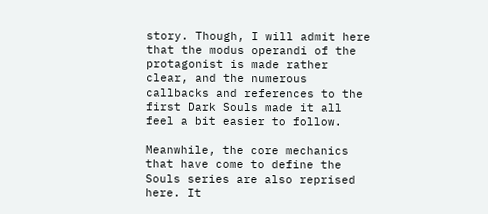story. Though, I will admit here that the modus operandi of the protagonist is made rather clear, and the numerous callbacks and references to the first Dark Souls made it all feel a bit easier to follow.

Meanwhile, the core mechanics that have come to define the Souls series are also reprised here. It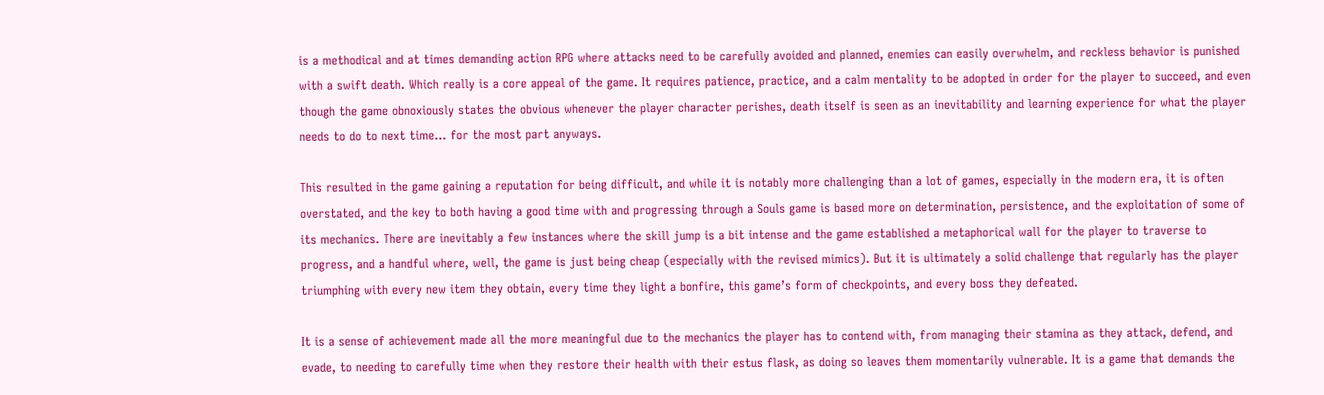is a methodical and at times demanding action RPG where attacks need to be carefully avoided and planned, enemies can easily overwhelm, and reckless behavior is punished with a swift death. Which really is a core appeal of the game. It requires patience, practice, and a calm mentality to be adopted in order for the player to succeed, and even though the game obnoxiously states the obvious whenever the player character perishes, death itself is seen as an inevitability and learning experience for what the player needs to do to next time… for the most part anyways.

This resulted in the game gaining a reputation for being difficult, and while it is notably more challenging than a lot of games, especially in the modern era, it is often overstated, and the key to both having a good time with and progressing through a Souls game is based more on determination, persistence, and the exploitation of some of its mechanics. There are inevitably a few instances where the skill jump is a bit intense and the game established a metaphorical wall for the player to traverse to progress, and a handful where, well, the game is just being cheap (especially with the revised mimics). But it is ultimately a solid challenge that regularly has the player triumphing with every new item they obtain, every time they light a bonfire, this game’s form of checkpoints, and every boss they defeated.

It is a sense of achievement made all the more meaningful due to the mechanics the player has to contend with, from managing their stamina as they attack, defend, and evade, to needing to carefully time when they restore their health with their estus flask, as doing so leaves them momentarily vulnerable. It is a game that demands the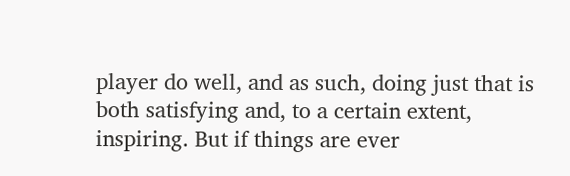player do well, and as such, doing just that is both satisfying and, to a certain extent, inspiring. But if things are ever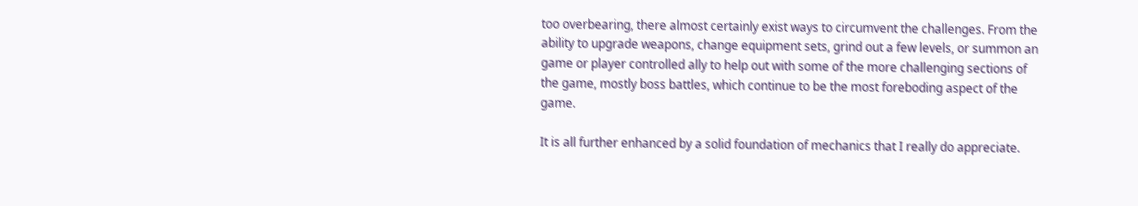too overbearing, there almost certainly exist ways to circumvent the challenges. From the ability to upgrade weapons, change equipment sets, grind out a few levels, or summon an game or player controlled ally to help out with some of the more challenging sections of the game, mostly boss battles, which continue to be the most foreboding aspect of the game.

It is all further enhanced by a solid foundation of mechanics that I really do appreciate.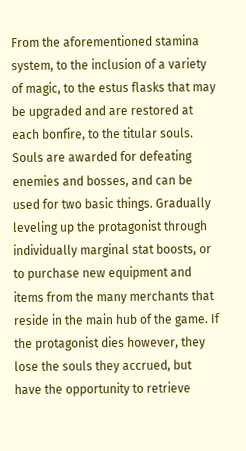From the aforementioned stamina system, to the inclusion of a variety of magic, to the estus flasks that may be upgraded and are restored at each bonfire, to the titular souls. Souls are awarded for defeating enemies and bosses, and can be used for two basic things. Gradually leveling up the protagonist through individually marginal stat boosts, or to purchase new equipment and items from the many merchants that reside in the main hub of the game. If the protagonist dies however, they lose the souls they accrued, but have the opportunity to retrieve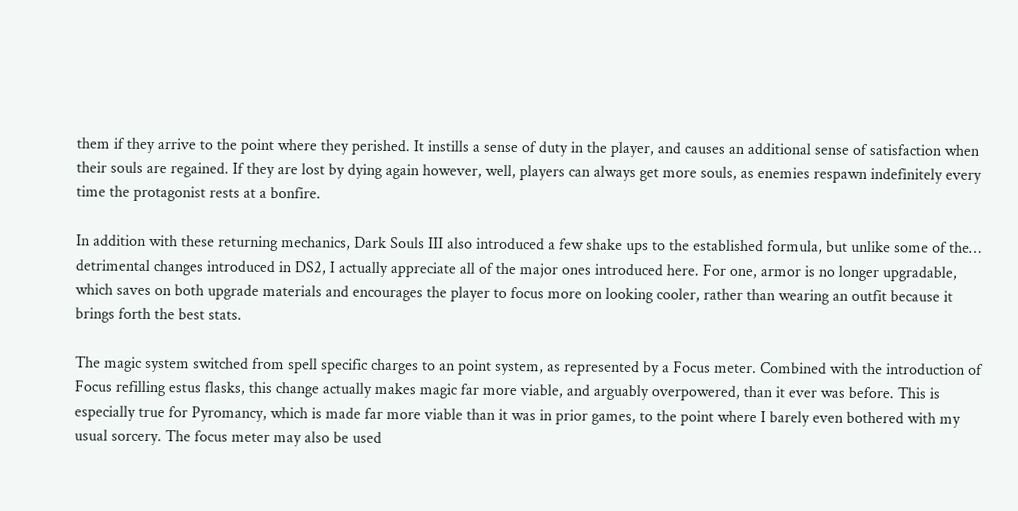them if they arrive to the point where they perished. It instills a sense of duty in the player, and causes an additional sense of satisfaction when their souls are regained. If they are lost by dying again however, well, players can always get more souls, as enemies respawn indefinitely every time the protagonist rests at a bonfire.

In addition with these returning mechanics, Dark Souls III also introduced a few shake ups to the established formula, but unlike some of the… detrimental changes introduced in DS2, I actually appreciate all of the major ones introduced here. For one, armor is no longer upgradable, which saves on both upgrade materials and encourages the player to focus more on looking cooler, rather than wearing an outfit because it brings forth the best stats.

The magic system switched from spell specific charges to an point system, as represented by a Focus meter. Combined with the introduction of Focus refilling estus flasks, this change actually makes magic far more viable, and arguably overpowered, than it ever was before. This is especially true for Pyromancy, which is made far more viable than it was in prior games, to the point where I barely even bothered with my usual sorcery. The focus meter may also be used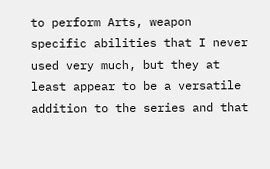to perform Arts, weapon specific abilities that I never used very much, but they at least appear to be a versatile addition to the series and that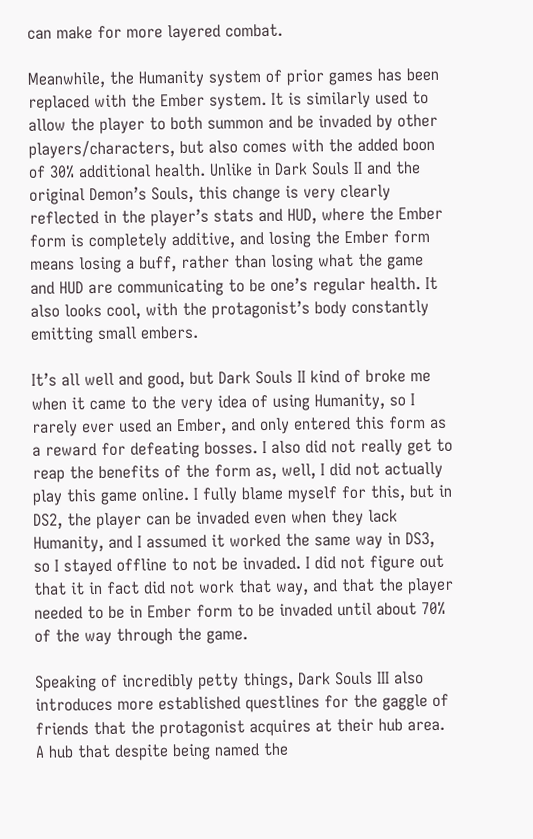can make for more layered combat.

Meanwhile, the Humanity system of prior games has been replaced with the Ember system. It is similarly used to allow the player to both summon and be invaded by other players/characters, but also comes with the added boon of 30% additional health. Unlike in Dark Souls II and the original Demon’s Souls, this change is very clearly reflected in the player’s stats and HUD, where the Ember form is completely additive, and losing the Ember form means losing a buff, rather than losing what the game and HUD are communicating to be one’s regular health. It also looks cool, with the protagonist’s body constantly emitting small embers.

It’s all well and good, but Dark Souls II kind of broke me when it came to the very idea of using Humanity, so I rarely ever used an Ember, and only entered this form as a reward for defeating bosses. I also did not really get to reap the benefits of the form as, well, I did not actually play this game online. I fully blame myself for this, but in DS2, the player can be invaded even when they lack Humanity, and I assumed it worked the same way in DS3, so I stayed offline to not be invaded. I did not figure out that it in fact did not work that way, and that the player needed to be in Ember form to be invaded until about 70% of the way through the game.

Speaking of incredibly petty things, Dark Souls III also introduces more established questlines for the gaggle of friends that the protagonist acquires at their hub area. A hub that despite being named the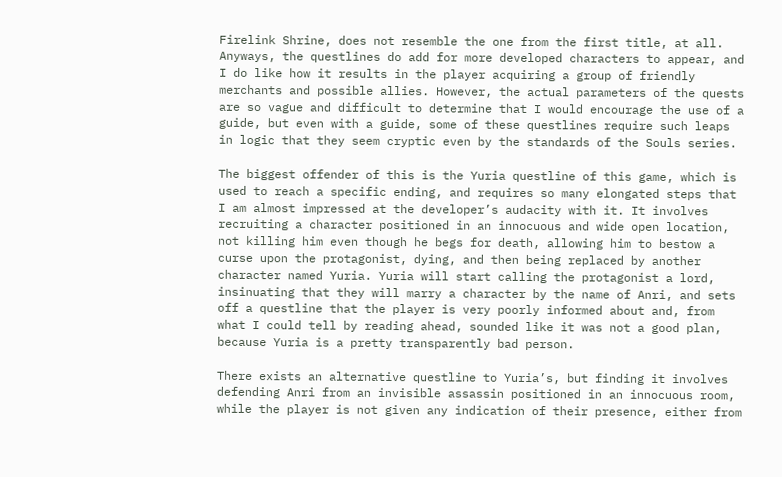Firelink Shrine, does not resemble the one from the first title, at all. Anyways, the questlines do add for more developed characters to appear, and I do like how it results in the player acquiring a group of friendly merchants and possible allies. However, the actual parameters of the quests are so vague and difficult to determine that I would encourage the use of a guide, but even with a guide, some of these questlines require such leaps in logic that they seem cryptic even by the standards of the Souls series.

The biggest offender of this is the Yuria questline of this game, which is used to reach a specific ending, and requires so many elongated steps that I am almost impressed at the developer’s audacity with it. It involves recruiting a character positioned in an innocuous and wide open location, not killing him even though he begs for death, allowing him to bestow a curse upon the protagonist, dying, and then being replaced by another character named Yuria. Yuria will start calling the protagonist a lord, insinuating that they will marry a character by the name of Anri, and sets off a questline that the player is very poorly informed about and, from what I could tell by reading ahead, sounded like it was not a good plan, because Yuria is a pretty transparently bad person.

There exists an alternative questline to Yuria’s, but finding it involves defending Anri from an invisible assassin positioned in an innocuous room, while the player is not given any indication of their presence, either from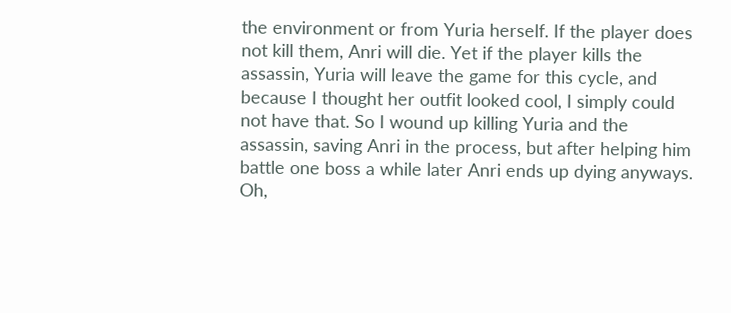the environment or from Yuria herself. If the player does not kill them, Anri will die. Yet if the player kills the assassin, Yuria will leave the game for this cycle, and because I thought her outfit looked cool, I simply could not have that. So I wound up killing Yuria and the assassin, saving Anri in the process, but after helping him battle one boss a while later Anri ends up dying anyways. Oh,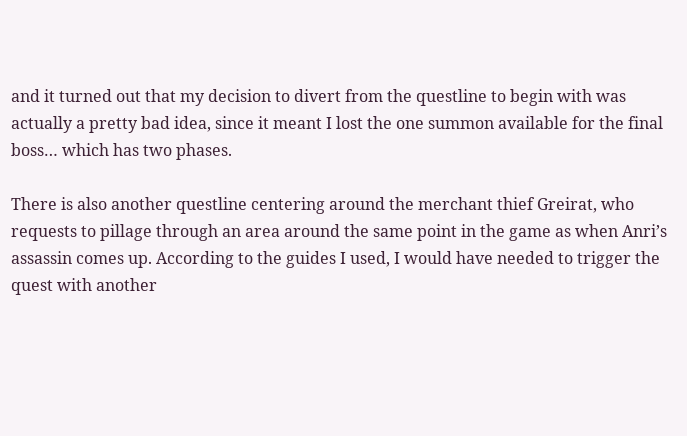and it turned out that my decision to divert from the questline to begin with was actually a pretty bad idea, since it meant I lost the one summon available for the final boss… which has two phases.

There is also another questline centering around the merchant thief Greirat, who requests to pillage through an area around the same point in the game as when Anri’s assassin comes up. According to the guides I used, I would have needed to trigger the quest with another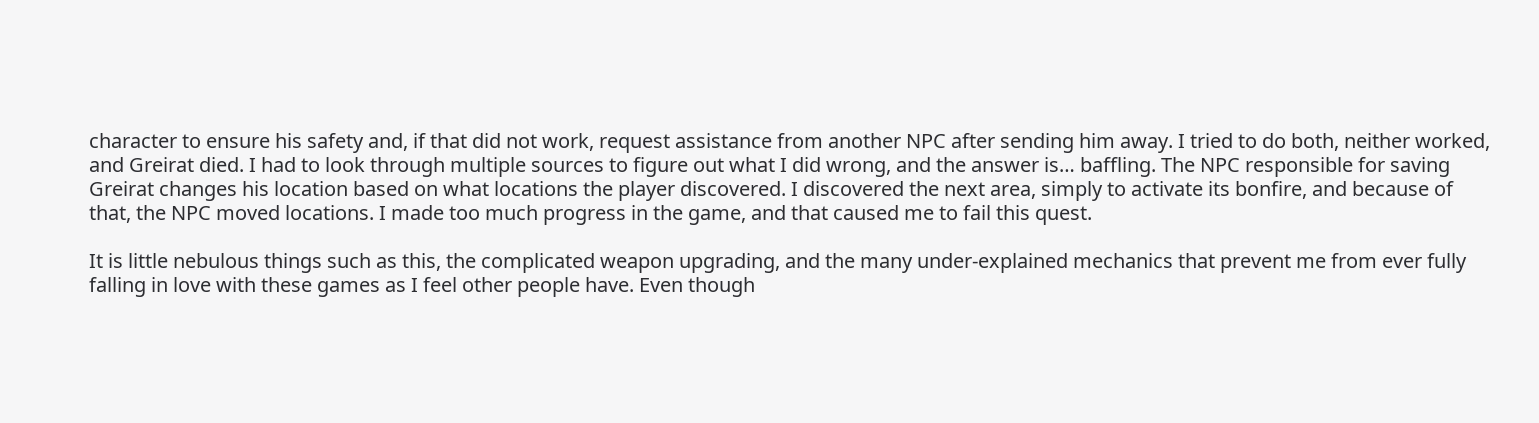character to ensure his safety and, if that did not work, request assistance from another NPC after sending him away. I tried to do both, neither worked, and Greirat died. I had to look through multiple sources to figure out what I did wrong, and the answer is… baffling. The NPC responsible for saving Greirat changes his location based on what locations the player discovered. I discovered the next area, simply to activate its bonfire, and because of that, the NPC moved locations. I made too much progress in the game, and that caused me to fail this quest.

It is little nebulous things such as this, the complicated weapon upgrading, and the many under-explained mechanics that prevent me from ever fully falling in love with these games as I feel other people have. Even though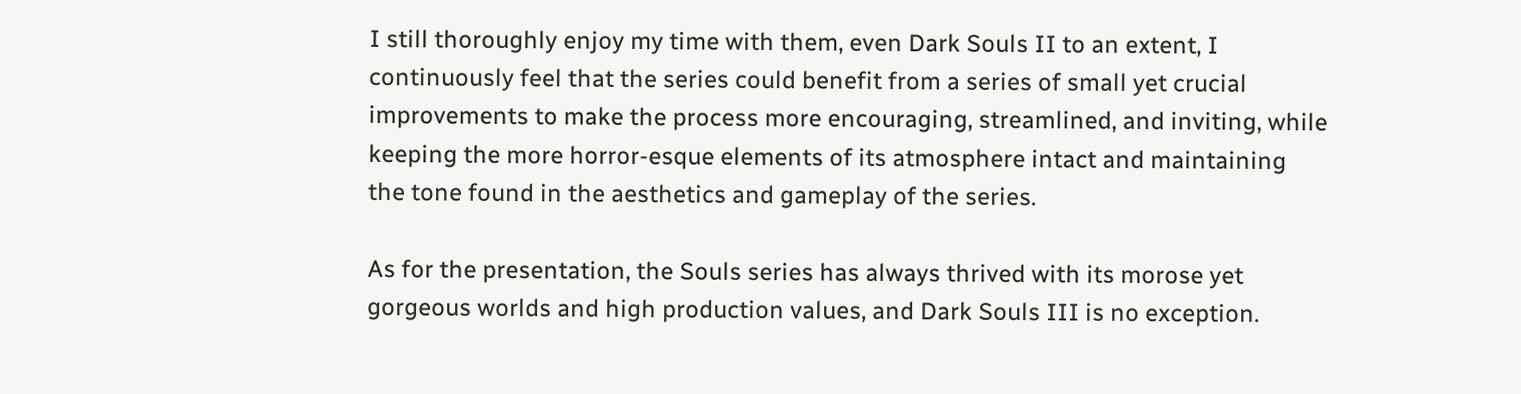I still thoroughly enjoy my time with them, even Dark Souls II to an extent, I continuously feel that the series could benefit from a series of small yet crucial improvements to make the process more encouraging, streamlined, and inviting, while keeping the more horror-esque elements of its atmosphere intact and maintaining the tone found in the aesthetics and gameplay of the series.

As for the presentation, the Souls series has always thrived with its morose yet gorgeous worlds and high production values, and Dark Souls III is no exception.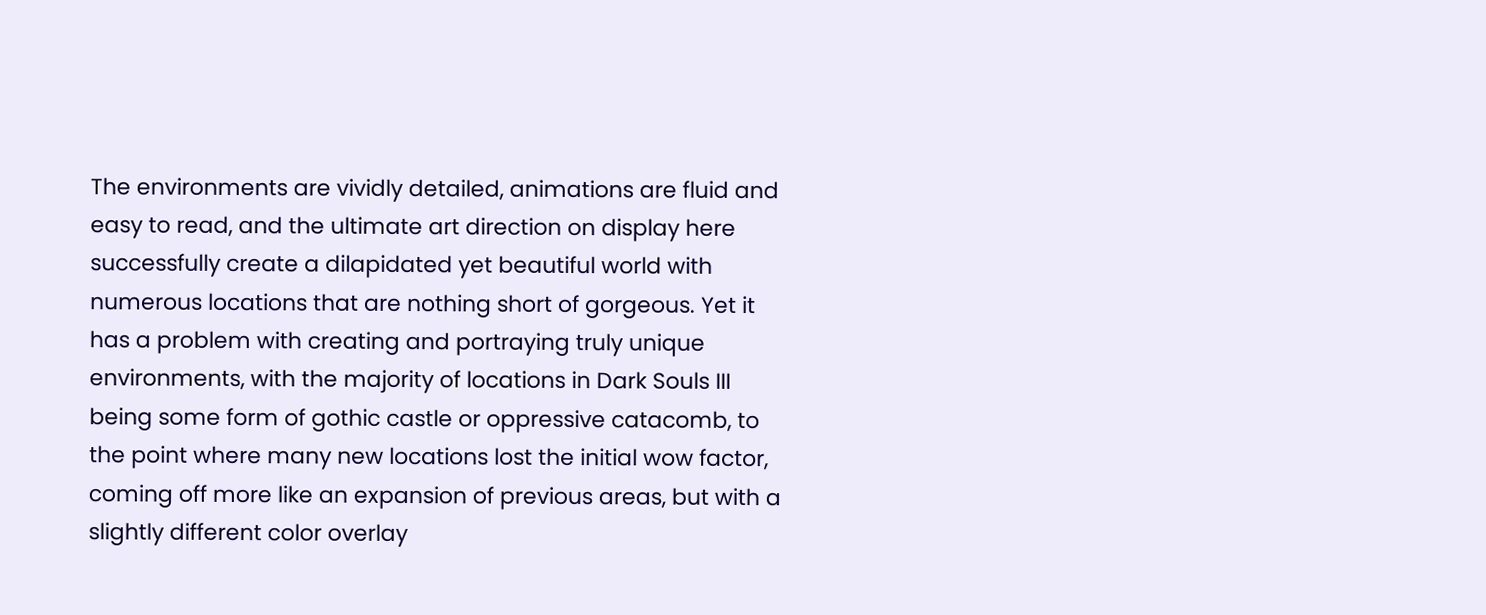The environments are vividly detailed, animations are fluid and easy to read, and the ultimate art direction on display here successfully create a dilapidated yet beautiful world with numerous locations that are nothing short of gorgeous. Yet it has a problem with creating and portraying truly unique environments, with the majority of locations in Dark Souls III being some form of gothic castle or oppressive catacomb, to the point where many new locations lost the initial wow factor, coming off more like an expansion of previous areas, but with a slightly different color overlay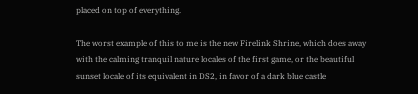placed on top of everything.

The worst example of this to me is the new Firelink Shrine, which does away with the calming tranquil nature locales of the first game, or the beautiful sunset locale of its equivalent in DS2, in favor of a dark blue castle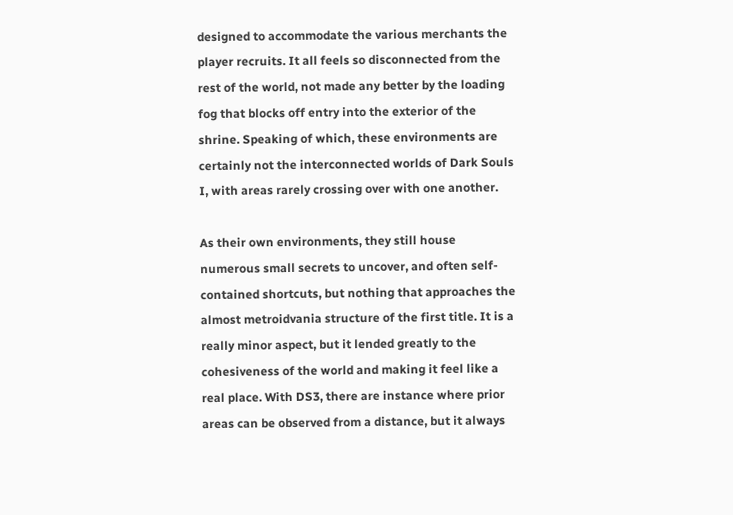designed to accommodate the various merchants the player recruits. It all feels so disconnected from the rest of the world, not made any better by the loading fog that blocks off entry into the exterior of the shrine. Speaking of which, these environments are certainly not the interconnected worlds of Dark Souls I, with areas rarely crossing over with one another.

As their own environments, they still house numerous small secrets to uncover, and often self-contained shortcuts, but nothing that approaches the almost metroidvania structure of the first title. It is a really minor aspect, but it lended greatly to the cohesiveness of the world and making it feel like a real place. With DS3, there are instance where prior areas can be observed from a distance, but it always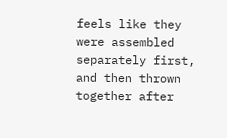feels like they were assembled separately first, and then thrown together after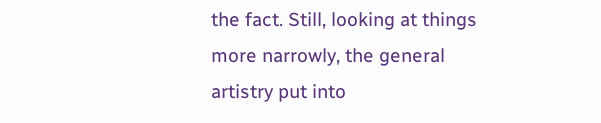the fact. Still, looking at things more narrowly, the general artistry put into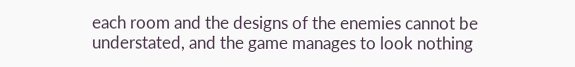each room and the designs of the enemies cannot be understated, and the game manages to look nothing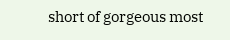short of gorgeous most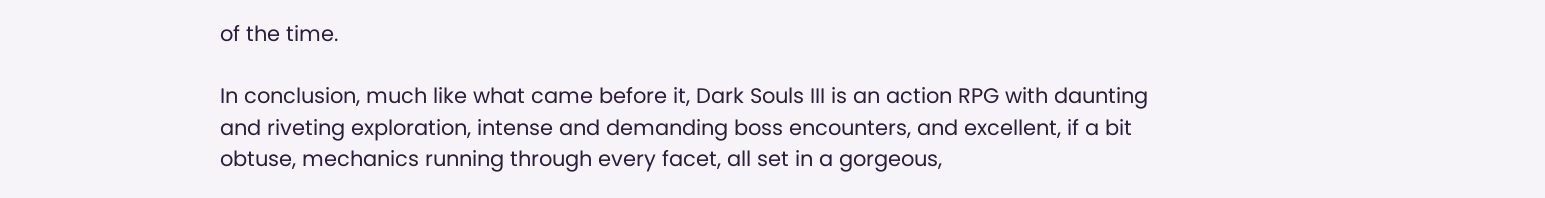of the time.

In conclusion, much like what came before it, Dark Souls III is an action RPG with daunting and riveting exploration, intense and demanding boss encounters, and excellent, if a bit obtuse, mechanics running through every facet, all set in a gorgeous,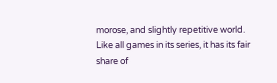morose, and slightly repetitive world. Like all games in its series, it has its fair share of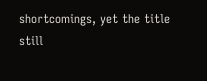shortcomings, yet the title still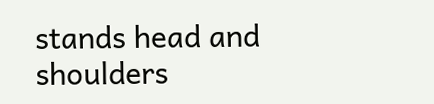stands head and shoulders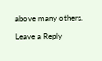above many others.

Leave a Reply